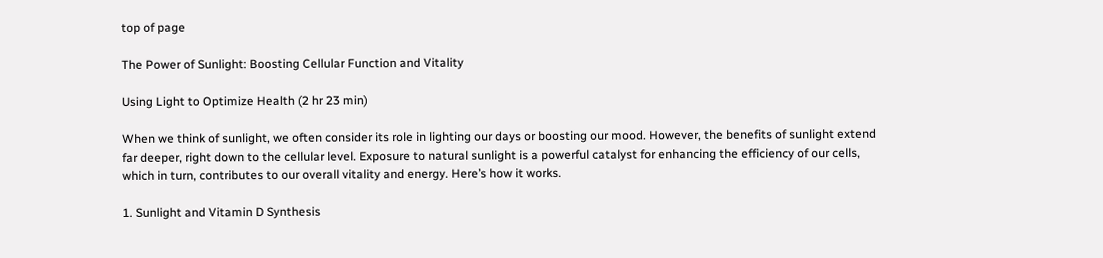top of page

The Power of Sunlight: Boosting Cellular Function and Vitality

Using Light to Optimize Health (2 hr 23 min)

When we think of sunlight, we often consider its role in lighting our days or boosting our mood. However, the benefits of sunlight extend far deeper, right down to the cellular level. Exposure to natural sunlight is a powerful catalyst for enhancing the efficiency of our cells, which in turn, contributes to our overall vitality and energy. Here’s how it works.

1. Sunlight and Vitamin D Synthesis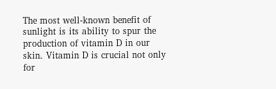The most well-known benefit of sunlight is its ability to spur the production of vitamin D in our skin. Vitamin D is crucial not only for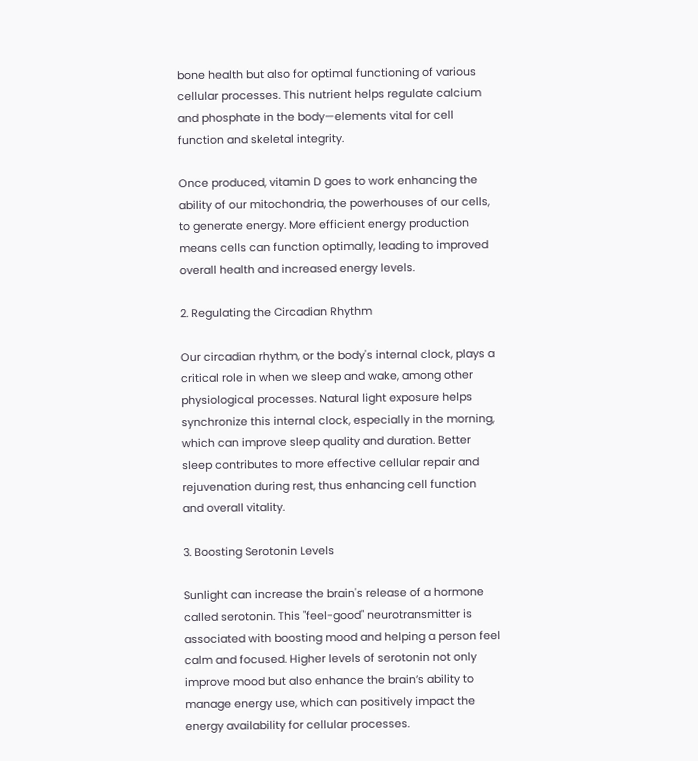bone health but also for optimal functioning of various cellular processes. This nutrient helps regulate calcium and phosphate in the body—elements vital for cell function and skeletal integrity.

Once produced, vitamin D goes to work enhancing the ability of our mitochondria, the powerhouses of our cells, to generate energy. More efficient energy production means cells can function optimally, leading to improved overall health and increased energy levels.

2. Regulating the Circadian Rhythm

Our circadian rhythm, or the body's internal clock, plays a critical role in when we sleep and wake, among other physiological processes. Natural light exposure helps synchronize this internal clock, especially in the morning, which can improve sleep quality and duration. Better sleep contributes to more effective cellular repair and rejuvenation during rest, thus enhancing cell function and overall vitality.

3. Boosting Serotonin Levels

Sunlight can increase the brain's release of a hormone called serotonin. This "feel-good" neurotransmitter is associated with boosting mood and helping a person feel calm and focused. Higher levels of serotonin not only improve mood but also enhance the brain’s ability to manage energy use, which can positively impact the energy availability for cellular processes.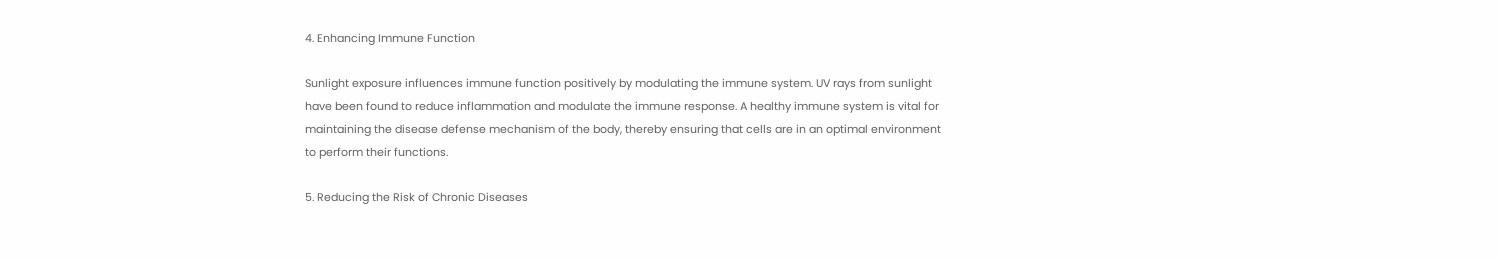4. Enhancing Immune Function

Sunlight exposure influences immune function positively by modulating the immune system. UV rays from sunlight have been found to reduce inflammation and modulate the immune response. A healthy immune system is vital for maintaining the disease defense mechanism of the body, thereby ensuring that cells are in an optimal environment to perform their functions.

5. Reducing the Risk of Chronic Diseases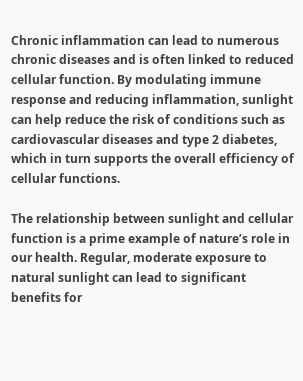Chronic inflammation can lead to numerous chronic diseases and is often linked to reduced cellular function. By modulating immune response and reducing inflammation, sunlight can help reduce the risk of conditions such as cardiovascular diseases and type 2 diabetes, which in turn supports the overall efficiency of cellular functions.

The relationship between sunlight and cellular function is a prime example of nature’s role in our health. Regular, moderate exposure to natural sunlight can lead to significant benefits for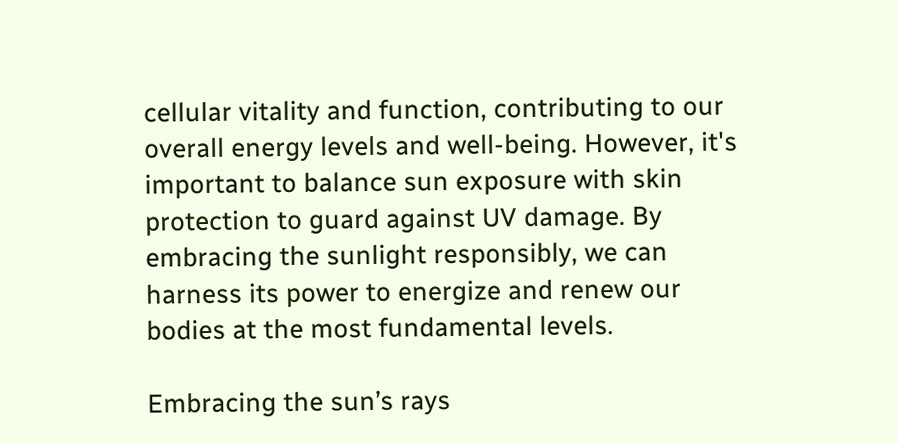cellular vitality and function, contributing to our overall energy levels and well-being. However, it's important to balance sun exposure with skin protection to guard against UV damage. By embracing the sunlight responsibly, we can harness its power to energize and renew our bodies at the most fundamental levels.

Embracing the sun’s rays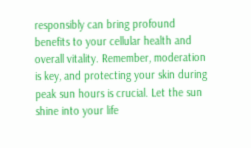responsibly can bring profound benefits to your cellular health and overall vitality. Remember, moderation is key, and protecting your skin during peak sun hours is crucial. Let the sun shine into your life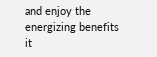and enjoy the energizing benefits it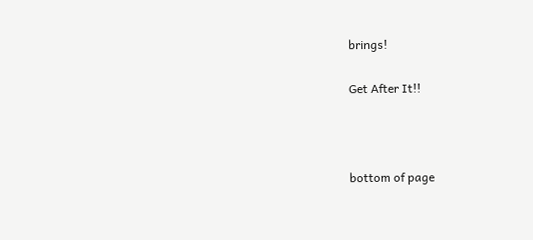brings!

Get After It!!



bottom of page